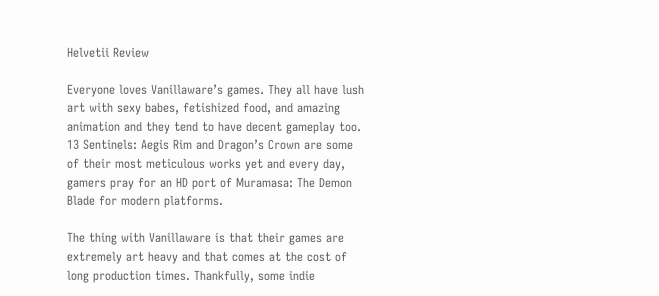Helvetii Review

Everyone loves Vanillaware’s games. They all have lush art with sexy babes, fetishized food, and amazing animation and they tend to have decent gameplay too. 13 Sentinels: Aegis Rim and Dragon’s Crown are some of their most meticulous works yet and every day, gamers pray for an HD port of Muramasa: The Demon Blade for modern platforms.

The thing with Vanillaware is that their games are extremely art heavy and that comes at the cost of long production times. Thankfully, some indie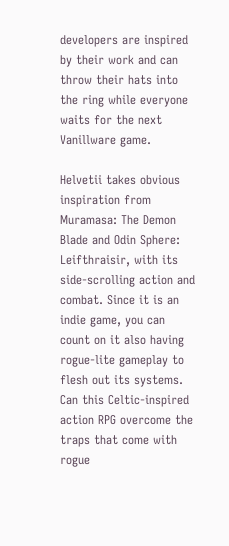developers are inspired by their work and can throw their hats into the ring while everyone waits for the next Vanillware game.

Helvetii takes obvious inspiration from Muramasa: The Demon Blade and Odin Sphere: Leifthraisir, with its side-scrolling action and combat. Since it is an indie game, you can count on it also having rogue-lite gameplay to flesh out its systems. Can this Celtic-inspired action RPG overcome the traps that come with rogue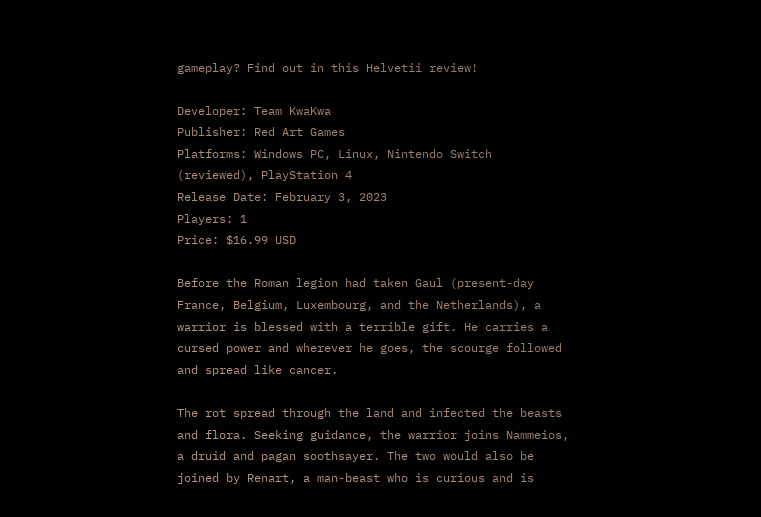gameplay? Find out in this Helvetii review!

Developer: Team KwaKwa
Publisher: Red Art Games
Platforms: Windows PC, Linux, Nintendo Switch (reviewed), PlayStation 4
Release Date: February 3, 2023
Players: 1
Price: $16.99 USD

Before the Roman legion had taken Gaul (present-day France, Belgium, Luxembourg, and the Netherlands), a warrior is blessed with a terrible gift. He carries a cursed power and wherever he goes, the scourge followed and spread like cancer.

The rot spread through the land and infected the beasts and flora. Seeking guidance, the warrior joins Nammeios, a druid and pagan soothsayer. The two would also be joined by Renart, a man-beast who is curious and is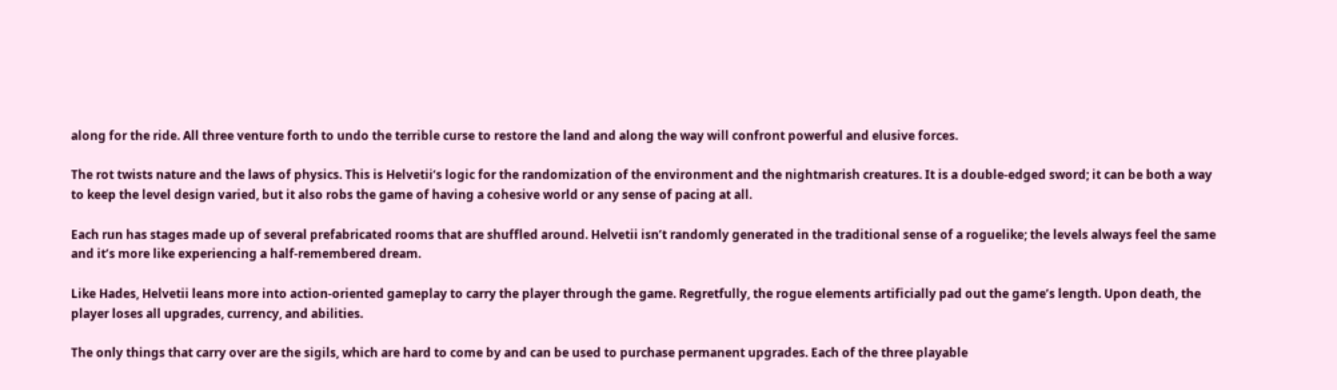along for the ride. All three venture forth to undo the terrible curse to restore the land and along the way will confront powerful and elusive forces.

The rot twists nature and the laws of physics. This is Helvetii‘s logic for the randomization of the environment and the nightmarish creatures. It is a double-edged sword; it can be both a way to keep the level design varied, but it also robs the game of having a cohesive world or any sense of pacing at all.

Each run has stages made up of several prefabricated rooms that are shuffled around. Helvetii isn’t randomly generated in the traditional sense of a roguelike; the levels always feel the same and it’s more like experiencing a half-remembered dream.

Like Hades, Helvetii leans more into action-oriented gameplay to carry the player through the game. Regretfully, the rogue elements artificially pad out the game’s length. Upon death, the player loses all upgrades, currency, and abilities.

The only things that carry over are the sigils, which are hard to come by and can be used to purchase permanent upgrades. Each of the three playable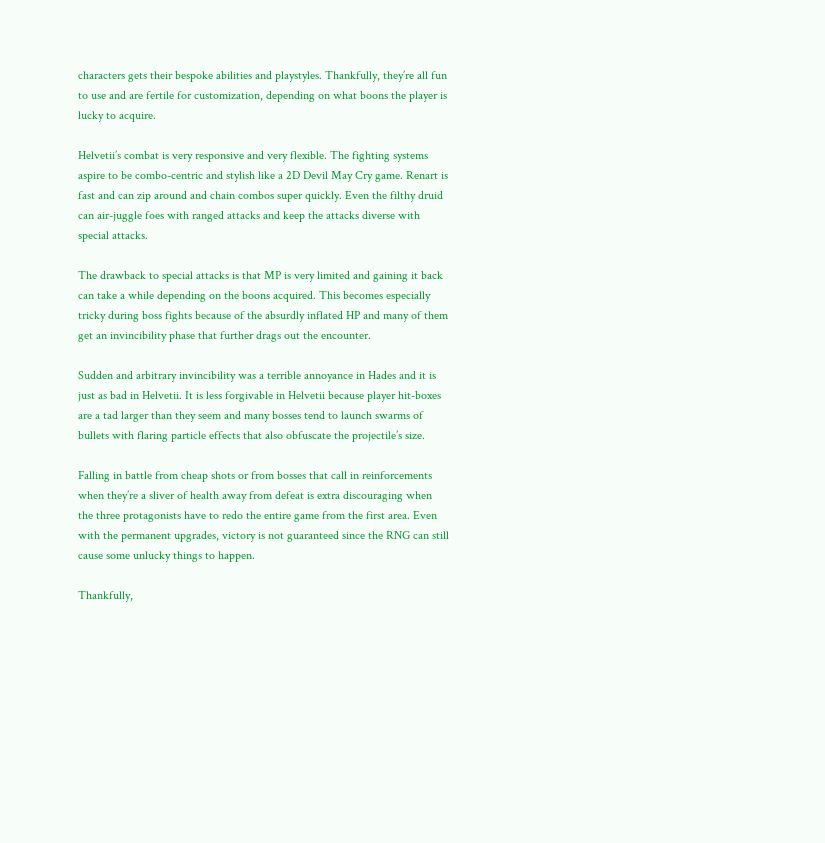characters gets their bespoke abilities and playstyles. Thankfully, they’re all fun to use and are fertile for customization, depending on what boons the player is lucky to acquire.

Helvetii’s combat is very responsive and very flexible. The fighting systems aspire to be combo-centric and stylish like a 2D Devil May Cry game. Renart is fast and can zip around and chain combos super quickly. Even the filthy druid can air-juggle foes with ranged attacks and keep the attacks diverse with special attacks.

The drawback to special attacks is that MP is very limited and gaining it back can take a while depending on the boons acquired. This becomes especially tricky during boss fights because of the absurdly inflated HP and many of them get an invincibility phase that further drags out the encounter.

Sudden and arbitrary invincibility was a terrible annoyance in Hades and it is just as bad in Helvetii. It is less forgivable in Helvetii because player hit-boxes are a tad larger than they seem and many bosses tend to launch swarms of bullets with flaring particle effects that also obfuscate the projectile’s size.

Falling in battle from cheap shots or from bosses that call in reinforcements when they’re a sliver of health away from defeat is extra discouraging when the three protagonists have to redo the entire game from the first area. Even with the permanent upgrades, victory is not guaranteed since the RNG can still cause some unlucky things to happen.

Thankfully,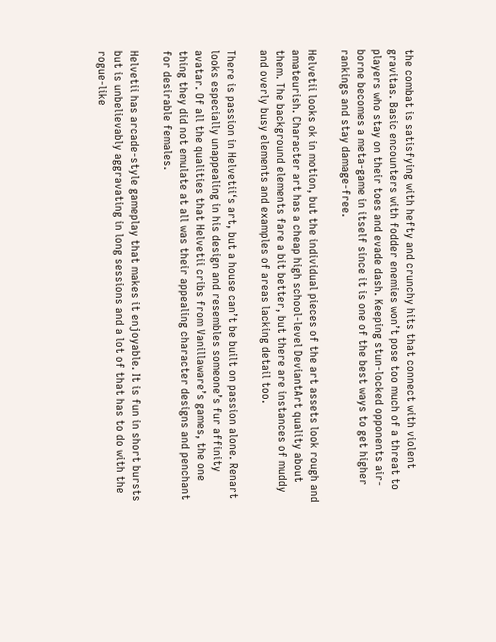the combat is satisfying with hefty and crunchy hits that connect with violent gravitas. Basic encounters with fodder enemies won’t pose too much of a threat to players who stay on their toes and evade dash. Keeping stun-locked opponents air-borne becomes a meta-game in itself since it is one of the best ways to get higher rankings and stay damage-free.

Helvetii looks ok in motion, but the individual pieces of the art assets look rough and amateurish. Character art has a cheap high school-level DeviantArt quality about them. The background elements fare a bit better, but there are instances of muddy and overly busy elements and examples of areas lacking detail too.

There is passion in Helvetii‘s art, but a house can’t be built on passion alone. Renart looks especially unappealing in his design and resembles someone’s fur affinity avatar. Of all the qualities that Helvetii cribs from Vanillaware’s games, the one thing they did not emulate at all was their appealing character designs and penchant for desirable females.

Helvetii has arcade-style gameplay that makes it enjoyable. It is fun in short bursts but is unbelievably aggravating in long sessions and a lot of that has to do with the rogue-like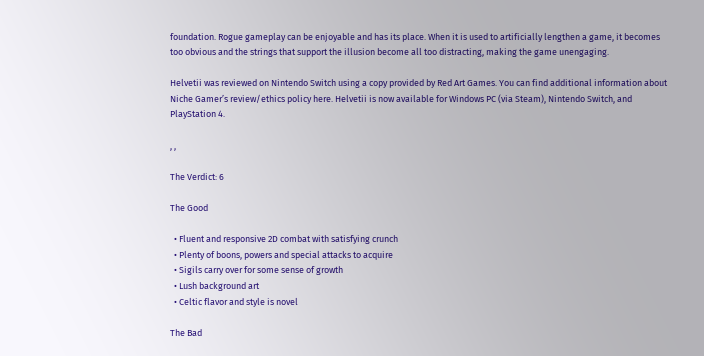foundation. Rogue gameplay can be enjoyable and has its place. When it is used to artificially lengthen a game, it becomes too obvious and the strings that support the illusion become all too distracting, making the game unengaging.

Helvetii was reviewed on Nintendo Switch using a copy provided by Red Art Games. You can find additional information about Niche Gamer’s review/ethics policy here. Helvetii is now available for Windows PC (via Steam), Nintendo Switch, and PlayStation 4.

, ,

The Verdict: 6

The Good

  • Fluent and responsive 2D combat with satisfying crunch
  • Plenty of boons, powers and special attacks to acquire
  • Sigils carry over for some sense of growth
  • Lush background art
  • Celtic flavor and style is novel

The Bad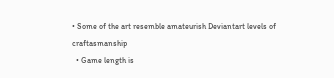• Some of the art resemble amateurish Deviantart levels of craftasmanship
  • Game length is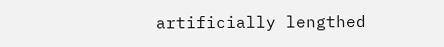artificially lengthed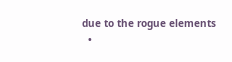due to the rogue elements
  •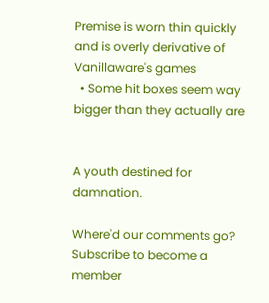Premise is worn thin quickly and is overly derivative of Vanillaware's games
  • Some hit boxes seem way bigger than they actually are


A youth destined for damnation.

Where'd our comments go? Subscribe to become a member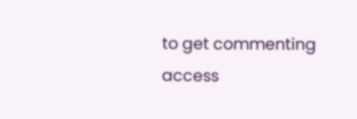to get commenting access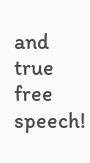and true free speech!